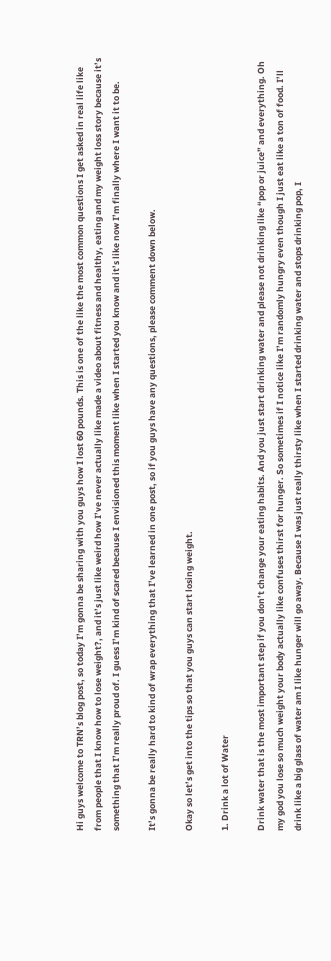Hi guys welcome to TRN’s blog post, so today I’m gonna be sharing with you guys how I lost 60 pounds. This is one of the like the most common questions I get asked in real life like from people that I know how to lose weight?, and it’s just like weird how I’ve never actually like made a video about fitness and healthy, eating and my weight loss story because it’s something that I’m really proud of. I guess I’m kind of scared because I envisioned this moment like when I started you know and it’s like now I’m finally where I want it to be.

It’s gonna be really hard to kind of wrap everything that I’ve learned in one post, so if you guys have any questions, please comment down below.

Okay so let’s get into the tips so that you guys can start losing weight.

1. Drink a lot of Water

Drink water that is the most important step if you don’t change your eating habits. And you just start drinking water and please not drinking like “pop or juice” and everything. Oh my god you lose so much weight your body actually like confuses thirst for hunger. So sometimes if I notice like I’m randomly hungry even though I just eat like a ton of food. I’ll drink like a big glass of water am I like hunger will go away. Because I was just really thirsty like when I started drinking water and stops drinking pop, I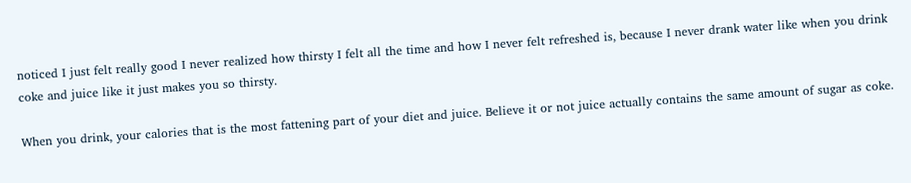noticed I just felt really good I never realized how thirsty I felt all the time and how I never felt refreshed is, because I never drank water like when you drink coke and juice like it just makes you so thirsty.

When you drink, your calories that is the most fattening part of your diet and juice. Believe it or not juice actually contains the same amount of sugar as coke.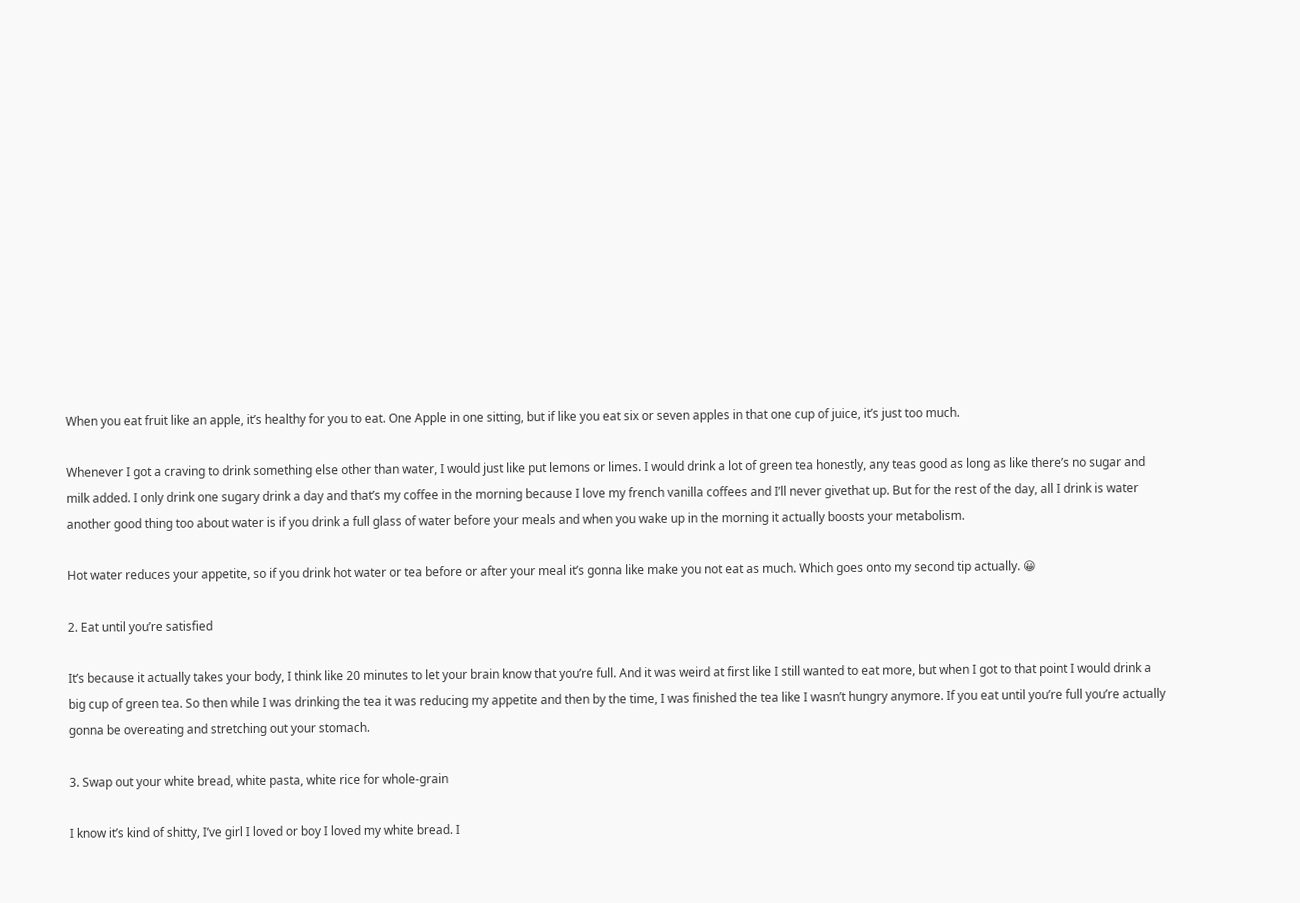When you eat fruit like an apple, it’s healthy for you to eat. One Apple in one sitting, but if like you eat six or seven apples in that one cup of juice, it’s just too much.

Whenever I got a craving to drink something else other than water, I would just like put lemons or limes. I would drink a lot of green tea honestly, any teas good as long as like there’s no sugar and milk added. I only drink one sugary drink a day and that’s my coffee in the morning because I love my french vanilla coffees and I’ll never givethat up. But for the rest of the day, all I drink is water another good thing too about water is if you drink a full glass of water before your meals and when you wake up in the morning it actually boosts your metabolism.

Hot water reduces your appetite, so if you drink hot water or tea before or after your meal it’s gonna like make you not eat as much. Which goes onto my second tip actually. 😀

2. Eat until you’re satisfied

It’s because it actually takes your body, I think like 20 minutes to let your brain know that you’re full. And it was weird at first like I still wanted to eat more, but when I got to that point I would drink a big cup of green tea. So then while I was drinking the tea it was reducing my appetite and then by the time, I was finished the tea like I wasn’t hungry anymore. If you eat until you’re full you’re actually gonna be overeating and stretching out your stomach.

3. Swap out your white bread, white pasta, white rice for whole-grain

I know it’s kind of shitty, I’ve girl I loved or boy I loved my white bread. I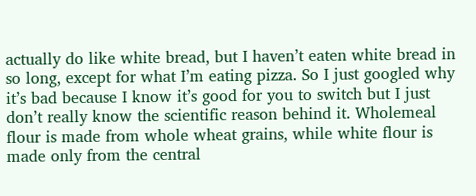actually do like white bread, but I haven’t eaten white bread in so long, except for what I’m eating pizza. So I just googled why it’s bad because I know it’s good for you to switch but I just don’t really know the scientific reason behind it. Wholemeal flour is made from whole wheat grains, while white flour is made only from the central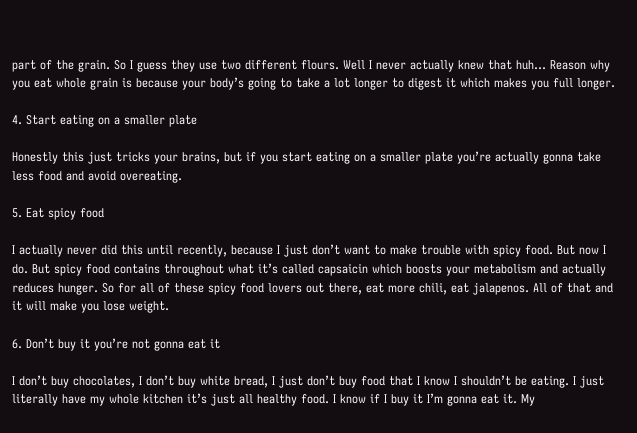part of the grain. So I guess they use two different flours. Well I never actually knew that huh… Reason why you eat whole grain is because your body’s going to take a lot longer to digest it which makes you full longer.

4. Start eating on a smaller plate

Honestly this just tricks your brains, but if you start eating on a smaller plate you’re actually gonna take less food and avoid overeating.

5. Eat spicy food

I actually never did this until recently, because I just don’t want to make trouble with spicy food. But now I do. But spicy food contains throughout what it’s called capsaicin which boosts your metabolism and actually reduces hunger. So for all of these spicy food lovers out there, eat more chili, eat jalapenos. All of that and it will make you lose weight.

6. Don’t buy it you’re not gonna eat it

I don’t buy chocolates, I don’t buy white bread, I just don’t buy food that I know I shouldn’t be eating. I just literally have my whole kitchen it’s just all healthy food. I know if I buy it I’m gonna eat it. My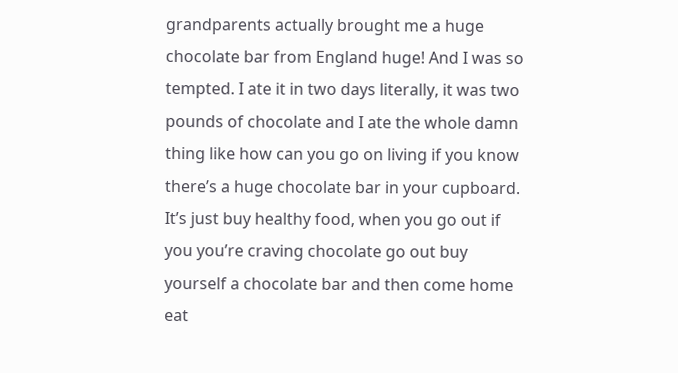grandparents actually brought me a huge chocolate bar from England huge! And I was so tempted. I ate it in two days literally, it was two pounds of chocolate and I ate the whole damn thing like how can you go on living if you know there’s a huge chocolate bar in your cupboard. It’s just buy healthy food, when you go out if you you’re craving chocolate go out buy yourself a chocolate bar and then come home eat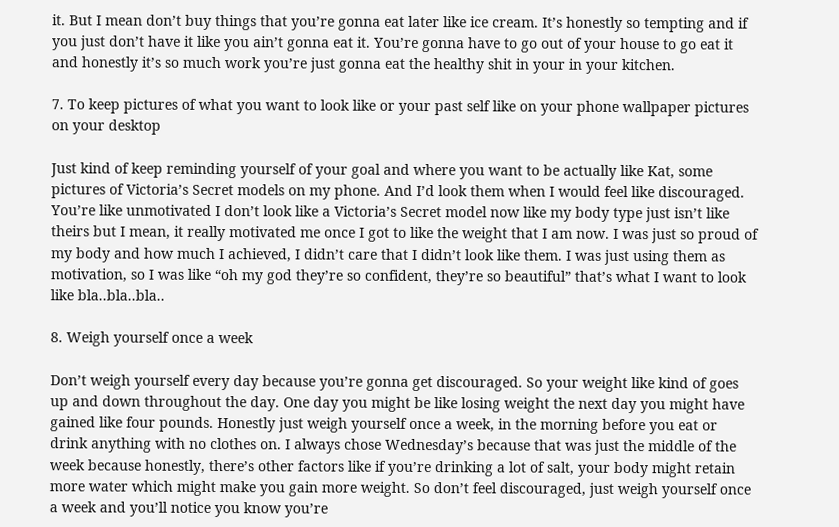it. But I mean don’t buy things that you’re gonna eat later like ice cream. It’s honestly so tempting and if you just don’t have it like you ain’t gonna eat it. You’re gonna have to go out of your house to go eat it and honestly it’s so much work you’re just gonna eat the healthy shit in your in your kitchen.

7. To keep pictures of what you want to look like or your past self like on your phone wallpaper pictures on your desktop

Just kind of keep reminding yourself of your goal and where you want to be actually like Kat, some pictures of Victoria’s Secret models on my phone. And I’d look them when I would feel like discouraged. You’re like unmotivated I don’t look like a Victoria’s Secret model now like my body type just isn’t like theirs but I mean, it really motivated me once I got to like the weight that I am now. I was just so proud of my body and how much I achieved, I didn’t care that I didn’t look like them. I was just using them as motivation, so I was like “oh my god they’re so confident, they’re so beautiful” that’s what I want to look like bla..bla..bla..

8. Weigh yourself once a week

Don’t weigh yourself every day because you’re gonna get discouraged. So your weight like kind of goes up and down throughout the day. One day you might be like losing weight the next day you might have gained like four pounds. Honestly just weigh yourself once a week, in the morning before you eat or drink anything with no clothes on. I always chose Wednesday’s because that was just the middle of the week because honestly, there’s other factors like if you’re drinking a lot of salt, your body might retain more water which might make you gain more weight. So don’t feel discouraged, just weigh yourself once a week and you’ll notice you know you’re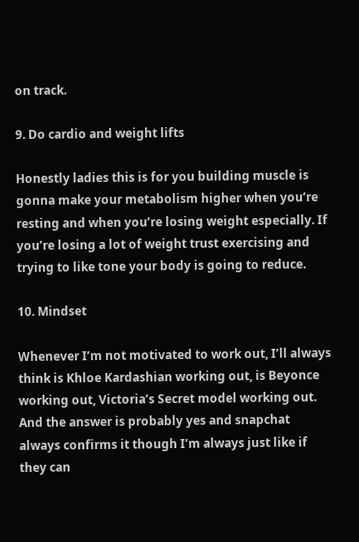on track.

9. Do cardio and weight lifts

Honestly ladies this is for you building muscle is gonna make your metabolism higher when you’re resting and when you’re losing weight especially. If you’re losing a lot of weight trust exercising and trying to like tone your body is going to reduce.

10. Mindset

Whenever I’m not motivated to work out, I’ll always think is Khloe Kardashian working out, is Beyonce working out, Victoria’s Secret model working out. And the answer is probably yes and snapchat always confirms it though I’m always just like if they can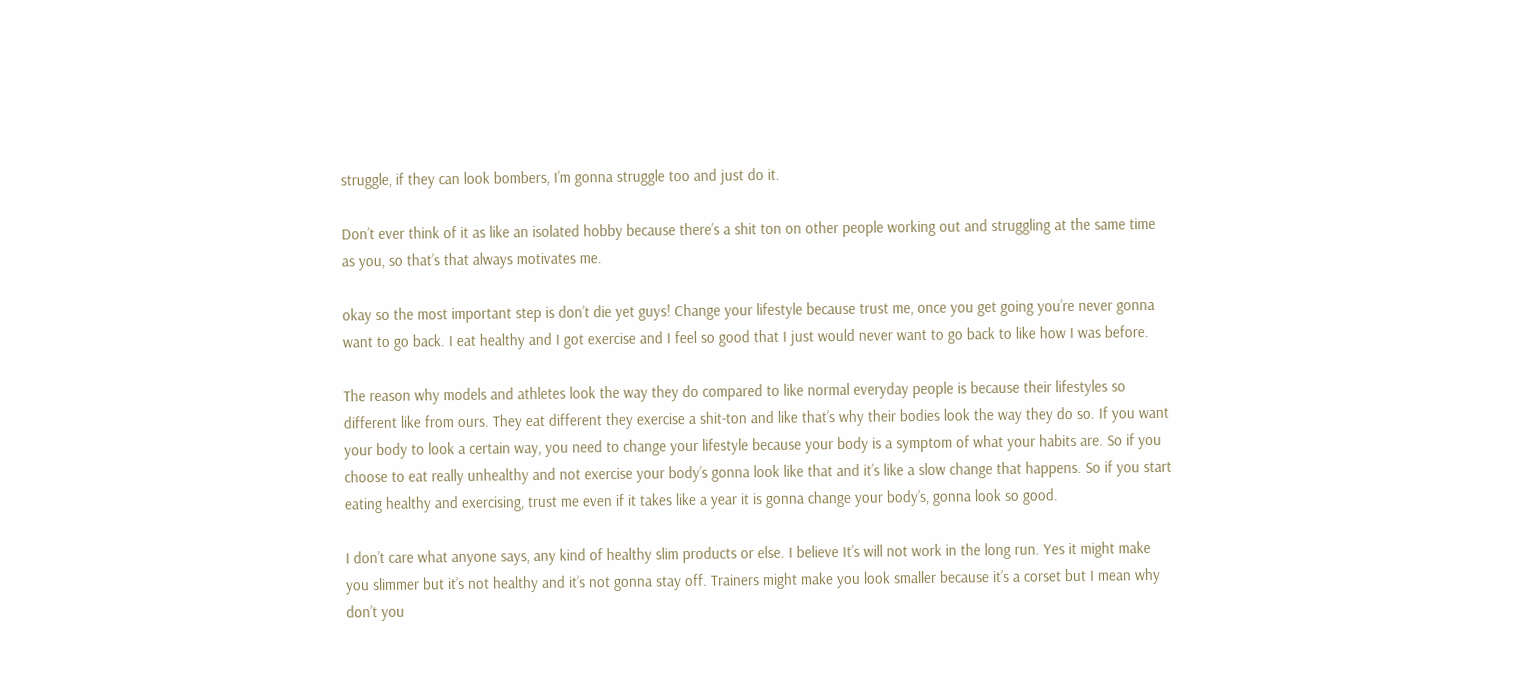struggle, if they can look bombers, I’m gonna struggle too and just do it.

Don’t ever think of it as like an isolated hobby because there’s a shit ton on other people working out and struggling at the same time as you, so that’s that always motivates me.

okay so the most important step is don’t die yet guys! Change your lifestyle because trust me, once you get going you’re never gonna want to go back. I eat healthy and I got exercise and I feel so good that I just would never want to go back to like how I was before.

The reason why models and athletes look the way they do compared to like normal everyday people is because their lifestyles so different like from ours. They eat different they exercise a shit-ton and like that’s why their bodies look the way they do so. If you want your body to look a certain way, you need to change your lifestyle because your body is a symptom of what your habits are. So if you choose to eat really unhealthy and not exercise your body’s gonna look like that and it’s like a slow change that happens. So if you start eating healthy and exercising, trust me even if it takes like a year it is gonna change your body’s, gonna look so good.

I don’t care what anyone says, any kind of healthy slim products or else. I believe It’s will not work in the long run. Yes it might make you slimmer but it’s not healthy and it’s not gonna stay off. Trainers might make you look smaller because it’s a corset but I mean why don’t you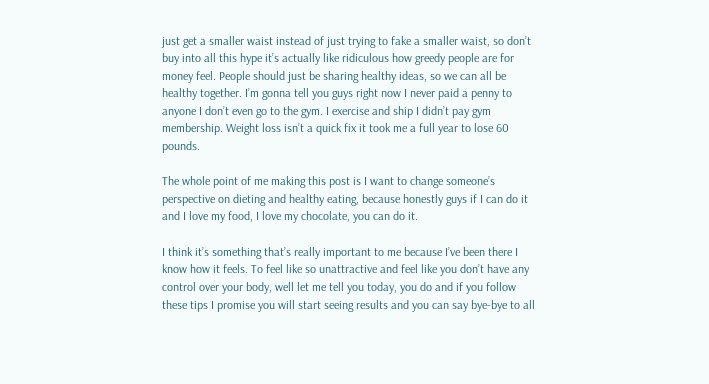just get a smaller waist instead of just trying to fake a smaller waist, so don’t buy into all this hype it’s actually like ridiculous how greedy people are for money feel. People should just be sharing healthy ideas, so we can all be healthy together. I’m gonna tell you guys right now I never paid a penny to anyone I don’t even go to the gym. I exercise and ship I didn’t pay gym membership. Weight loss isn’t a quick fix it took me a full year to lose 60 pounds.

The whole point of me making this post is I want to change someone’s perspective on dieting and healthy eating, because honestly guys if I can do it and I love my food, I love my chocolate, you can do it.

I think it’s something that’s really important to me because I’ve been there I know how it feels. To feel like so unattractive and feel like you don’t have any control over your body, well let me tell you today, you do and if you follow these tips I promise you will start seeing results and you can say bye-bye to all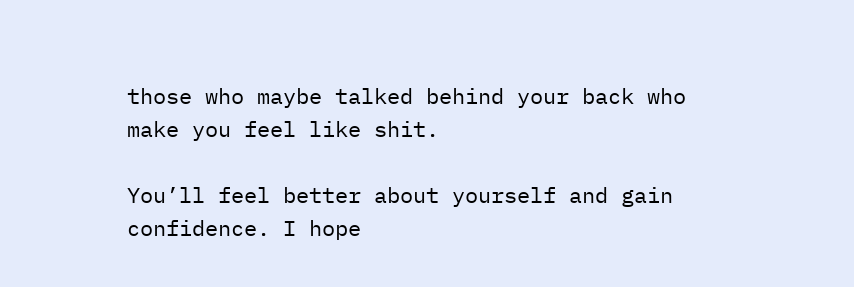those who maybe talked behind your back who make you feel like shit.

You’ll feel better about yourself and gain confidence. I hope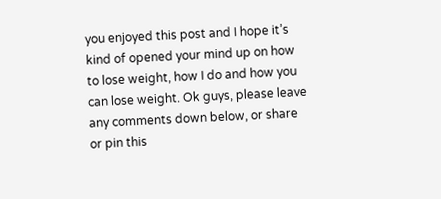you enjoyed this post and I hope it’s kind of opened your mind up on how to lose weight, how I do and how you can lose weight. Ok guys, please leave any comments down below, or share or pin this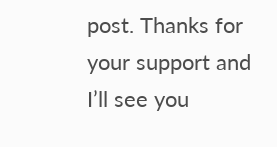post. Thanks for your support and I’ll see you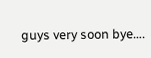guys very soon bye….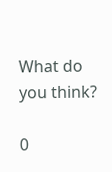What do you think?

0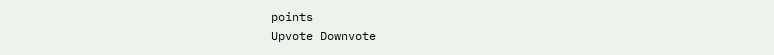points
Upvote Downvote